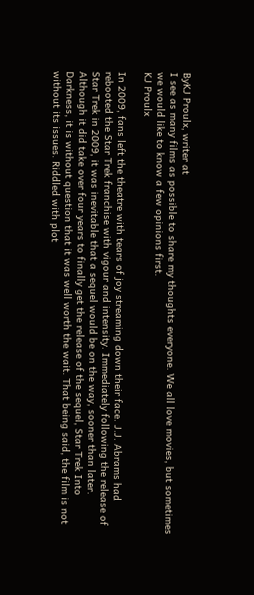ByKJ Proulx, writer at
I see as many films as possible to share my thoughts everyone. We all love movies, but sometimes we would like to know a few opinions first.
KJ Proulx

In 2009, fans left the theatre with tears of joy streaming down their face. J.J. Abrams had rebooted the Star Trek franchise with vigour and intensity. Immediately following the release of Star Trek in 2009, it was inevitable that a sequel would be on the way, sooner than later. Although it did take over four years to finally get the release of the sequel, Star Trek Into Darkness, it is without question that it was well worth the wait. That being said, the film is not without its issues. Riddled with plot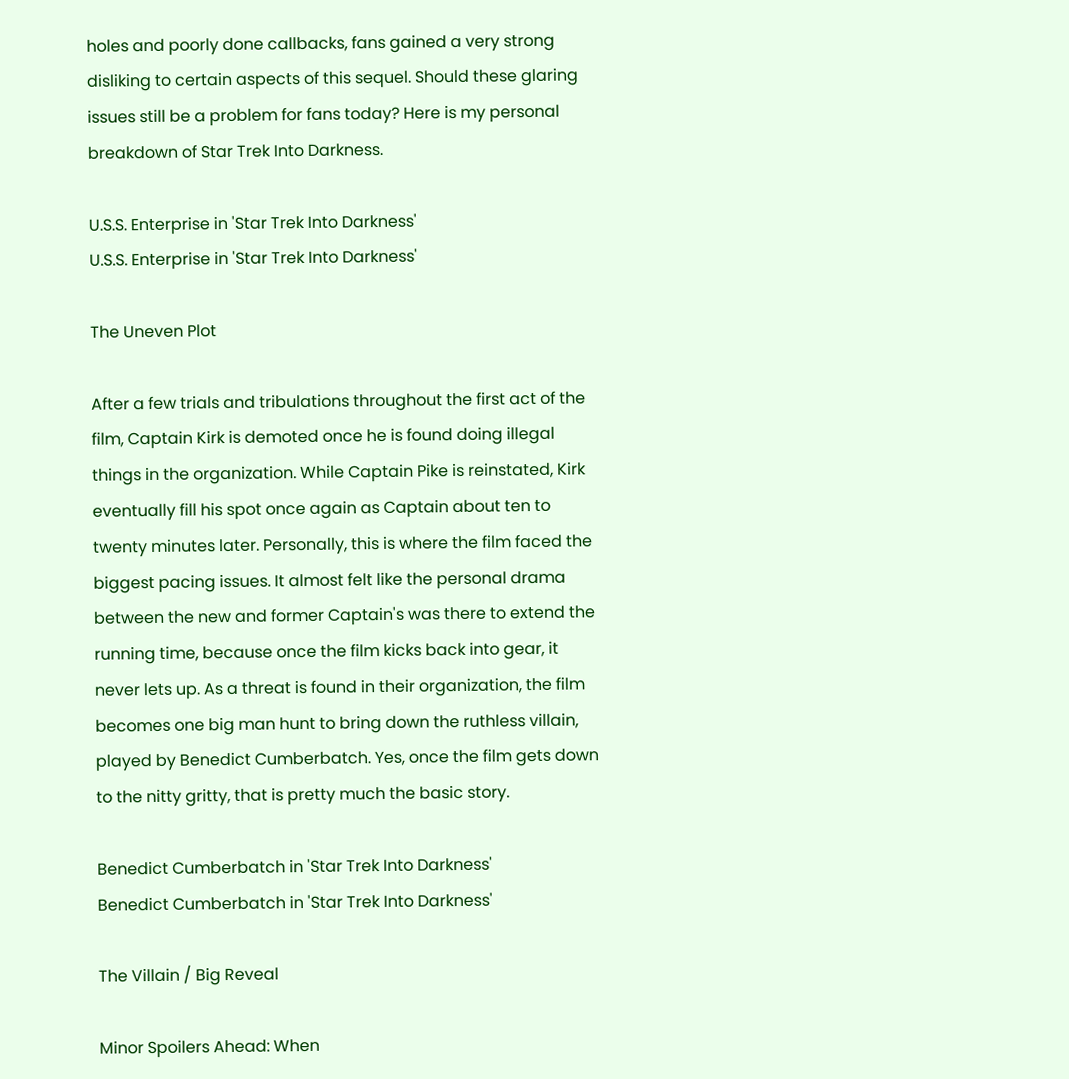holes and poorly done callbacks, fans gained a very strong disliking to certain aspects of this sequel. Should these glaring issues still be a problem for fans today? Here is my personal breakdown of Star Trek Into Darkness.

U.S.S. Enterprise in 'Star Trek Into Darkness'
U.S.S. Enterprise in 'Star Trek Into Darkness'

The Uneven Plot

After a few trials and tribulations throughout the first act of the film, Captain Kirk is demoted once he is found doing illegal things in the organization. While Captain Pike is reinstated, Kirk eventually fill his spot once again as Captain about ten to twenty minutes later. Personally, this is where the film faced the biggest pacing issues. It almost felt like the personal drama between the new and former Captain's was there to extend the running time, because once the film kicks back into gear, it never lets up. As a threat is found in their organization, the film becomes one big man hunt to bring down the ruthless villain, played by Benedict Cumberbatch. Yes, once the film gets down to the nitty gritty, that is pretty much the basic story.

Benedict Cumberbatch in 'Star Trek Into Darkness'
Benedict Cumberbatch in 'Star Trek Into Darkness'

The Villain / Big Reveal

Minor Spoilers Ahead: When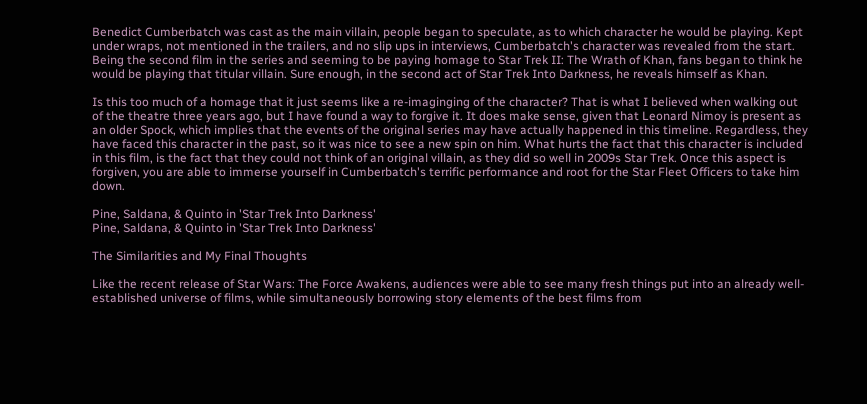Benedict Cumberbatch was cast as the main villain, people began to speculate, as to which character he would be playing. Kept under wraps, not mentioned in the trailers, and no slip ups in interviews, Cumberbatch's character was revealed from the start. Being the second film in the series and seeming to be paying homage to Star Trek II: The Wrath of Khan, fans began to think he would be playing that titular villain. Sure enough, in the second act of Star Trek Into Darkness, he reveals himself as Khan.

Is this too much of a homage that it just seems like a re-imaginging of the character? That is what I believed when walking out of the theatre three years ago, but I have found a way to forgive it. It does make sense, given that Leonard Nimoy is present as an older Spock, which implies that the events of the original series may have actually happened in this timeline. Regardless, they have faced this character in the past, so it was nice to see a new spin on him. What hurts the fact that this character is included in this film, is the fact that they could not think of an original villain, as they did so well in 2009s Star Trek. Once this aspect is forgiven, you are able to immerse yourself in Cumberbatch's terrific performance and root for the Star Fleet Officers to take him down.

Pine, Saldana, & Quinto in 'Star Trek Into Darkness'
Pine, Saldana, & Quinto in 'Star Trek Into Darkness'

The Similarities and My Final Thoughts

Like the recent release of Star Wars: The Force Awakens, audiences were able to see many fresh things put into an already well-established universe of films, while simultaneously borrowing story elements of the best films from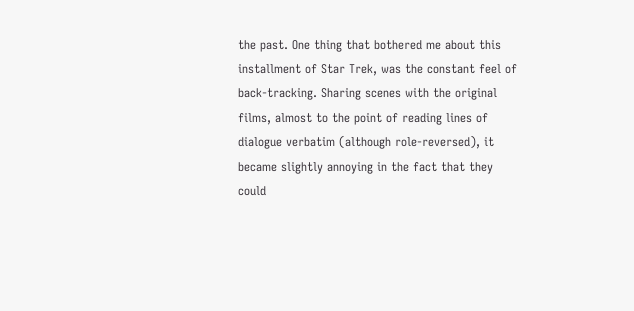the past. One thing that bothered me about this installment of Star Trek, was the constant feel of back-tracking. Sharing scenes with the original films, almost to the point of reading lines of dialogue verbatim (although role-reversed), it became slightly annoying in the fact that they could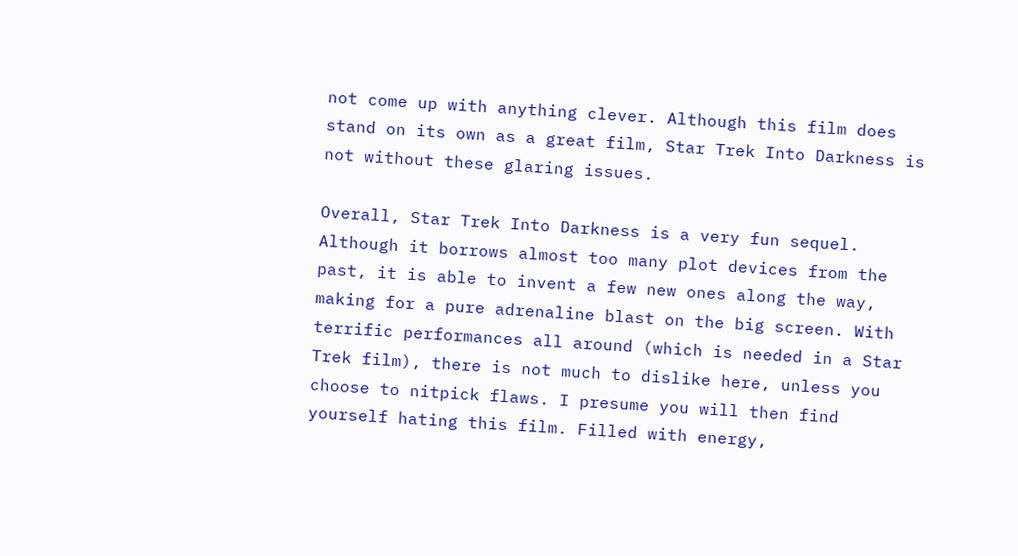not come up with anything clever. Although this film does stand on its own as a great film, Star Trek Into Darkness is not without these glaring issues.

Overall, Star Trek Into Darkness is a very fun sequel. Although it borrows almost too many plot devices from the past, it is able to invent a few new ones along the way, making for a pure adrenaline blast on the big screen. With terrific performances all around (which is needed in a Star Trek film), there is not much to dislike here, unless you choose to nitpick flaws. I presume you will then find yourself hating this film. Filled with energy,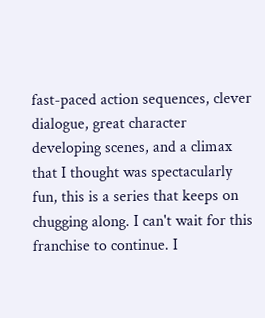fast-paced action sequences, clever dialogue, great character developing scenes, and a climax that I thought was spectacularly fun, this is a series that keeps on chugging along. I can't wait for this franchise to continue. I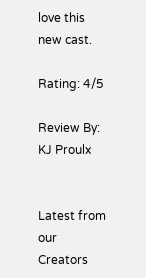love this new cast.

Rating: 4/5

Review By: KJ Proulx


Latest from our Creators